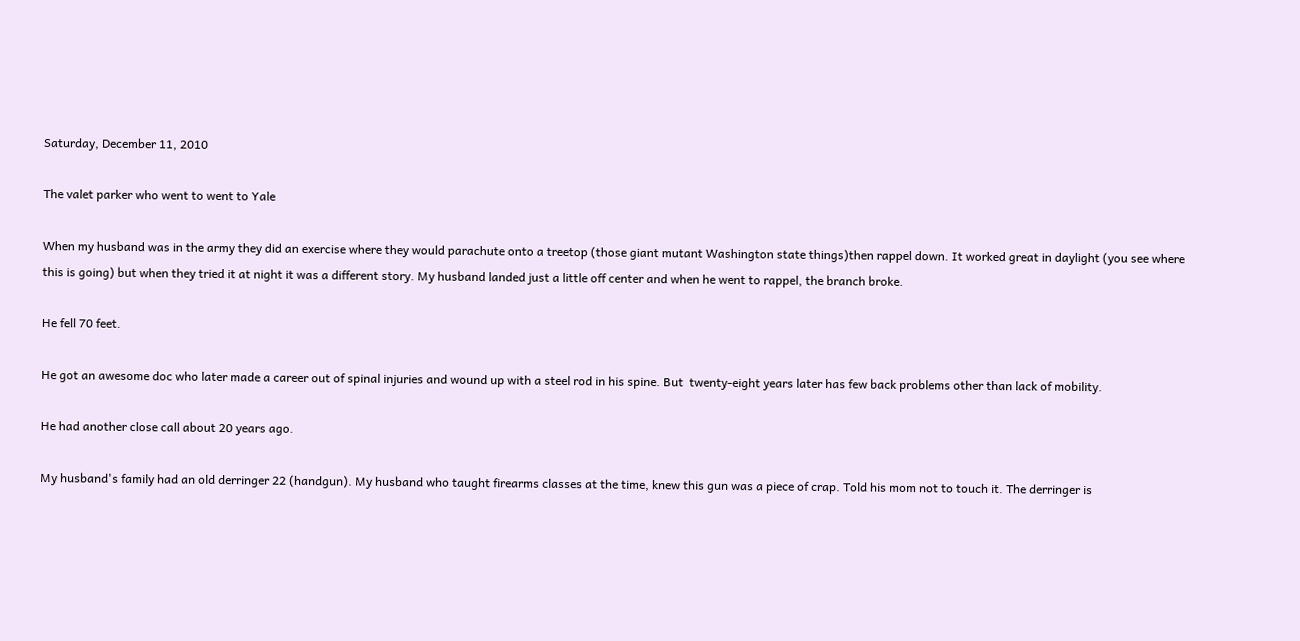Saturday, December 11, 2010

The valet parker who went to went to Yale

When my husband was in the army they did an exercise where they would parachute onto a treetop (those giant mutant Washington state things)then rappel down. It worked great in daylight (you see where this is going) but when they tried it at night it was a different story. My husband landed just a little off center and when he went to rappel, the branch broke.

He fell 70 feet.

He got an awesome doc who later made a career out of spinal injuries and wound up with a steel rod in his spine. But  twenty-eight years later has few back problems other than lack of mobility.

He had another close call about 20 years ago.

My husband's family had an old derringer 22 (handgun). My husband who taught firearms classes at the time, knew this gun was a piece of crap. Told his mom not to touch it. The derringer is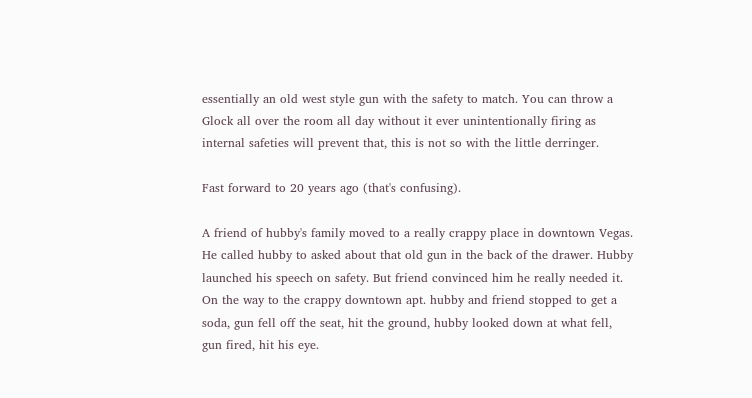essentially an old west style gun with the safety to match. You can throw a Glock all over the room all day without it ever unintentionally firing as internal safeties will prevent that, this is not so with the little derringer.

Fast forward to 20 years ago (that's confusing).

A friend of hubby's family moved to a really crappy place in downtown Vegas. He called hubby to asked about that old gun in the back of the drawer. Hubby launched his speech on safety. But friend convinced him he really needed it. On the way to the crappy downtown apt. hubby and friend stopped to get a soda, gun fell off the seat, hit the ground, hubby looked down at what fell, gun fired, hit his eye.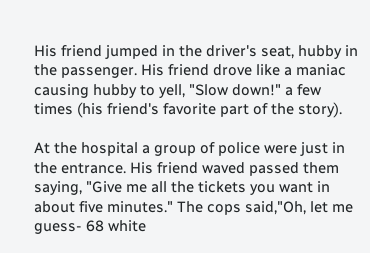His friend jumped in the driver's seat, hubby in the passenger. His friend drove like a maniac causing hubby to yell, "Slow down!" a few times (his friend's favorite part of the story).

At the hospital a group of police were just in the entrance. His friend waved passed them saying, "Give me all the tickets you want in about five minutes." The cops said,"Oh, let me guess- 68 white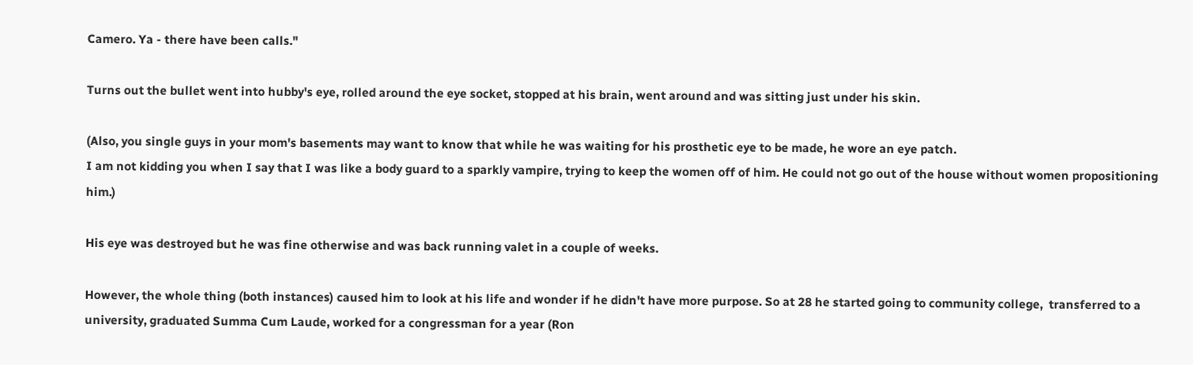Camero. Ya - there have been calls."

Turns out the bullet went into hubby's eye, rolled around the eye socket, stopped at his brain, went around and was sitting just under his skin.

(Also, you single guys in your mom's basements may want to know that while he was waiting for his prosthetic eye to be made, he wore an eye patch.
I am not kidding you when I say that I was like a body guard to a sparkly vampire, trying to keep the women off of him. He could not go out of the house without women propositioning him.)

His eye was destroyed but he was fine otherwise and was back running valet in a couple of weeks.

However, the whole thing (both instances) caused him to look at his life and wonder if he didn't have more purpose. So at 28 he started going to community college,  transferred to a university, graduated Summa Cum Laude, worked for a congressman for a year (Ron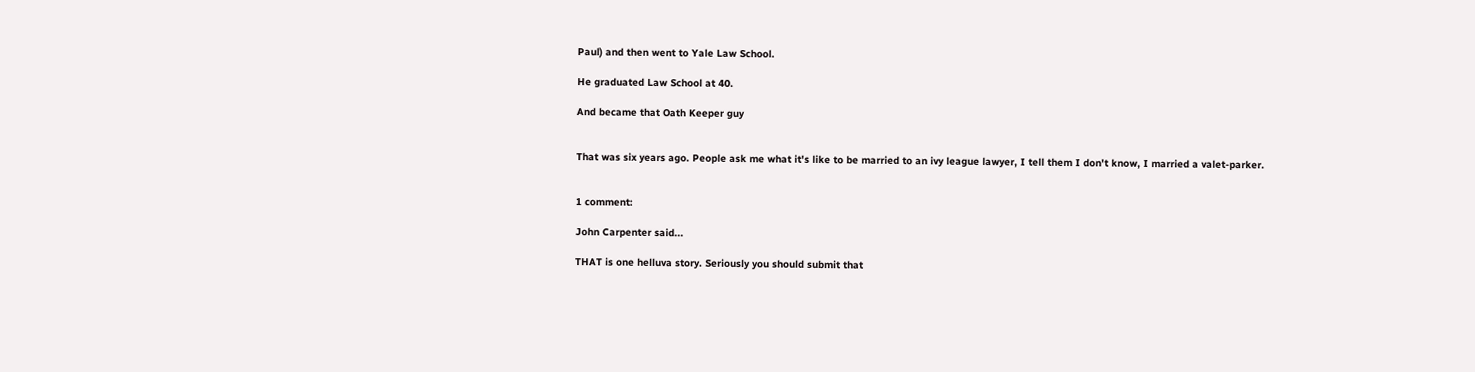Paul) and then went to Yale Law School.

He graduated Law School at 40.

And became that Oath Keeper guy


That was six years ago. People ask me what it's like to be married to an ivy league lawyer, I tell them I don't know, I married a valet-parker.


1 comment:

John Carpenter said...

THAT is one helluva story. Seriously you should submit that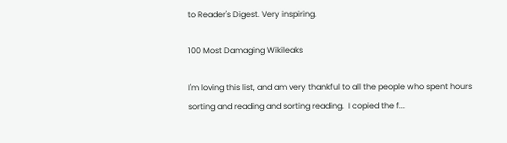to Reader's Digest. Very inspiring.

100 Most Damaging Wikileaks

I'm loving this list, and am very thankful to all the people who spent hours sorting and reading and sorting reading.  I copied the f...